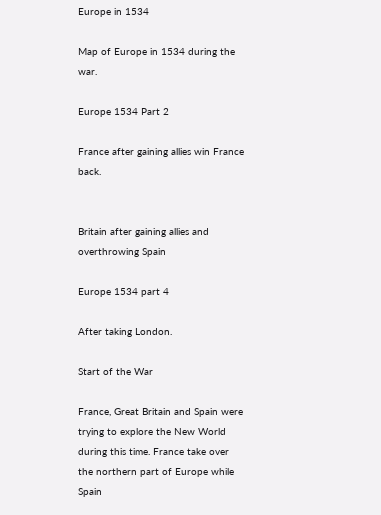Europe in 1534

Map of Europe in 1534 during the war.

Europe 1534 Part 2

France after gaining allies win France back.


Britain after gaining allies and overthrowing Spain

Europe 1534 part 4

After taking London.

Start of the War

France, Great Britain and Spain were trying to explore the New World during this time. France take over the northern part of Europe while Spain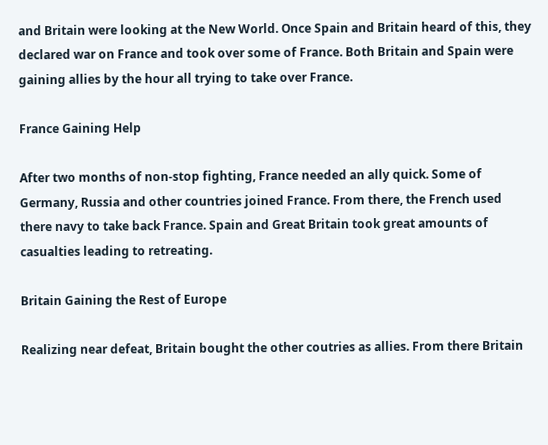and Britain were looking at the New World. Once Spain and Britain heard of this, they declared war on France and took over some of France. Both Britain and Spain were gaining allies by the hour all trying to take over France.

France Gaining Help

After two months of non-stop fighting, France needed an ally quick. Some of Germany, Russia and other countries joined France. From there, the French used there navy to take back France. Spain and Great Britain took great amounts of casualties leading to retreating.

Britain Gaining the Rest of Europe

Realizing near defeat, Britain bought the other coutries as allies. From there Britain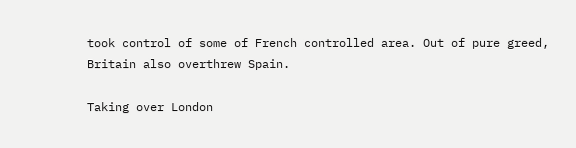took control of some of French controlled area. Out of pure greed, Britain also overthrew Spain.

Taking over London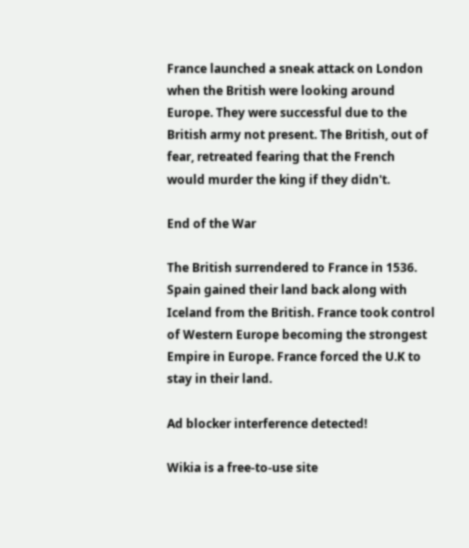France launched a sneak attack on London when the British were looking around Europe. They were successful due to the British army not present. The British, out of fear, retreated fearing that the French would murder the king if they didn't.

End of the War

The British surrendered to France in 1536. Spain gained their land back along with Iceland from the British. France took control of Western Europe becoming the strongest Empire in Europe. France forced the U.K to stay in their land.

Ad blocker interference detected!

Wikia is a free-to-use site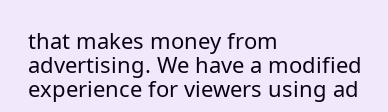that makes money from advertising. We have a modified experience for viewers using ad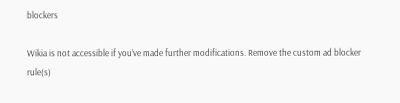blockers

Wikia is not accessible if you’ve made further modifications. Remove the custom ad blocker rule(s)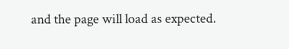and the page will load as expected.